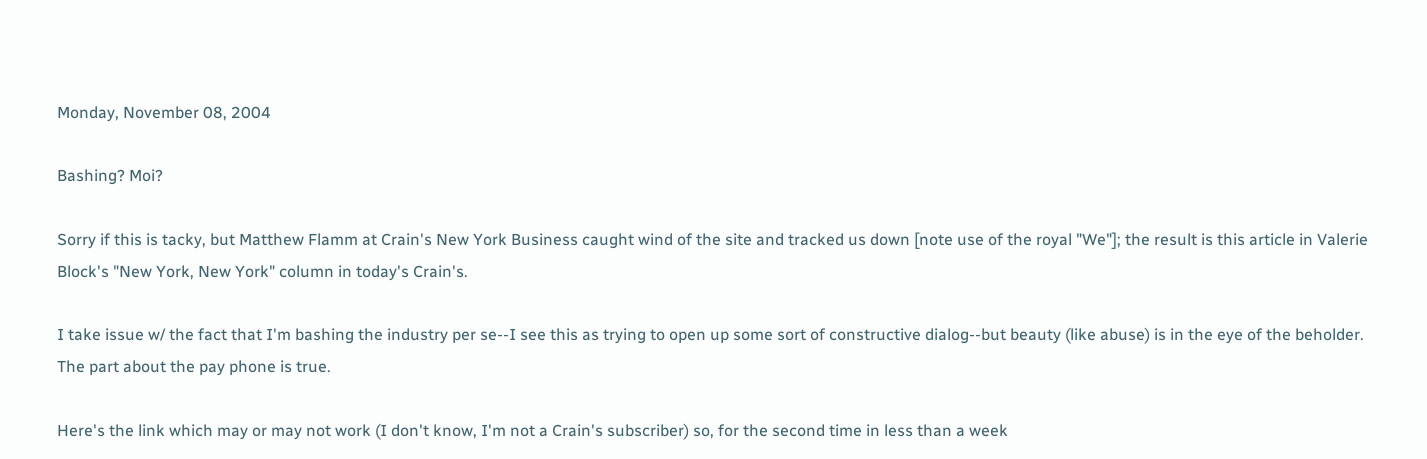Monday, November 08, 2004

Bashing? Moi?

Sorry if this is tacky, but Matthew Flamm at Crain's New York Business caught wind of the site and tracked us down [note use of the royal "We"]; the result is this article in Valerie Block's "New York, New York" column in today's Crain's.

I take issue w/ the fact that I'm bashing the industry per se--I see this as trying to open up some sort of constructive dialog--but beauty (like abuse) is in the eye of the beholder. The part about the pay phone is true.

Here's the link which may or may not work (I don't know, I'm not a Crain's subscriber) so, for the second time in less than a week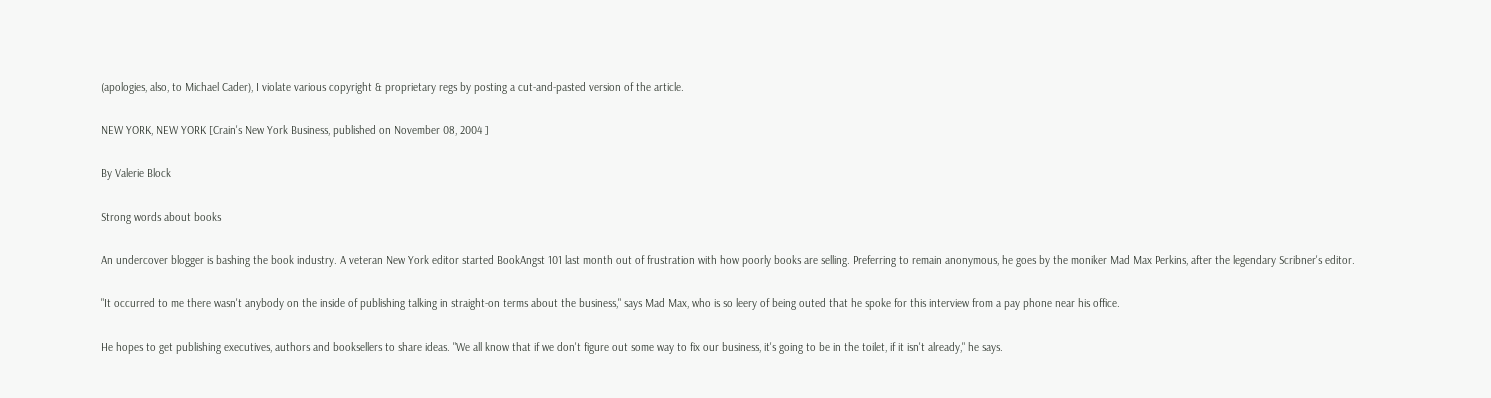(apologies, also, to Michael Cader), I violate various copyright & proprietary regs by posting a cut-and-pasted version of the article.

NEW YORK, NEW YORK [Crain's New York Business, published on November 08, 2004 ]

By Valerie Block

Strong words about books

An undercover blogger is bashing the book industry. A veteran New York editor started BookAngst 101 last month out of frustration with how poorly books are selling. Preferring to remain anonymous, he goes by the moniker Mad Max Perkins, after the legendary Scribner's editor.

"It occurred to me there wasn't anybody on the inside of publishing talking in straight-on terms about the business," says Mad Max, who is so leery of being outed that he spoke for this interview from a pay phone near his office.

He hopes to get publishing executives, authors and booksellers to share ideas. "We all know that if we don't figure out some way to fix our business, it's going to be in the toilet, if it isn't already," he says.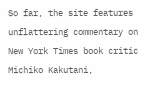So far, the site features unflattering commentary on New York Times book critic Michiko Kakutani,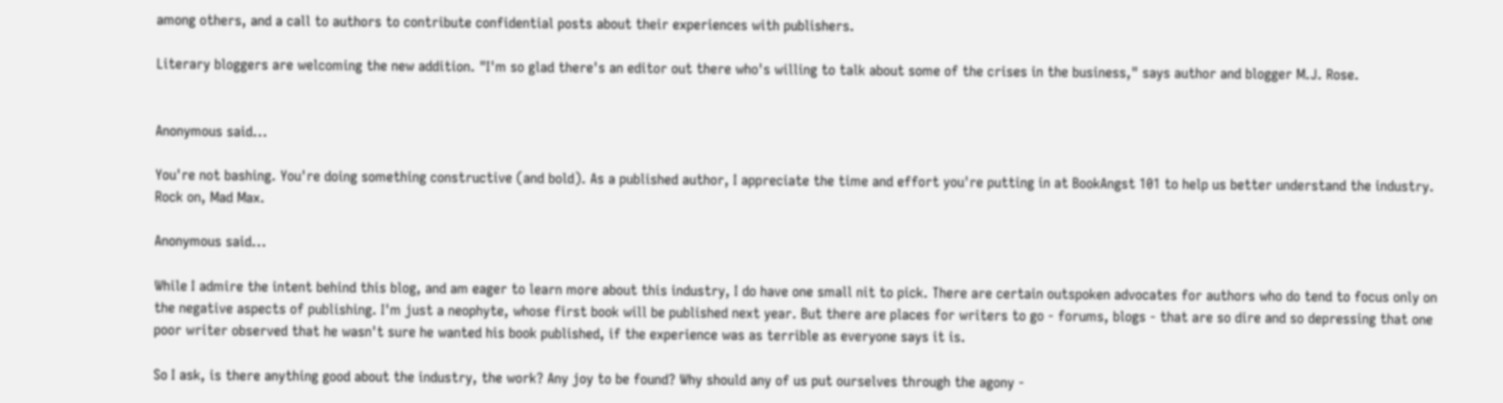among others, and a call to authors to contribute confidential posts about their experiences with publishers.

Literary bloggers are welcoming the new addition. "I'm so glad there's an editor out there who's willing to talk about some of the crises in the business," says author and blogger M.J. Rose.


Anonymous said...

You're not bashing. You're doing something constructive (and bold). As a published author, I appreciate the time and effort you're putting in at BookAngst 101 to help us better understand the industry. Rock on, Mad Max.

Anonymous said...

While I admire the intent behind this blog, and am eager to learn more about this industry, I do have one small nit to pick. There are certain outspoken advocates for authors who do tend to focus only on the negative aspects of publishing. I'm just a neophyte, whose first book will be published next year. But there are places for writers to go - forums, blogs - that are so dire and so depressing that one poor writer observed that he wasn't sure he wanted his book published, if the experience was as terrible as everyone says it is.

So I ask, is there anything good about the industry, the work? Any joy to be found? Why should any of us put ourselves through the agony -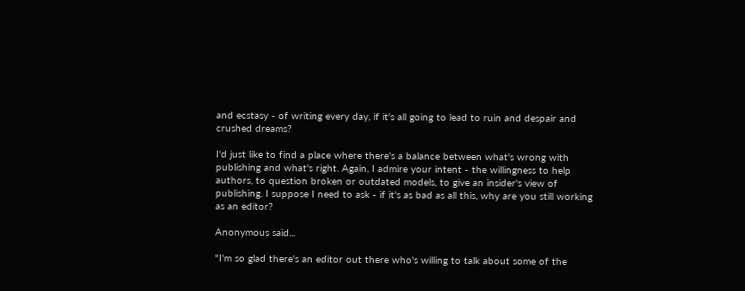and ecstasy - of writing every day, if it's all going to lead to ruin and despair and crushed dreams?

I'd just like to find a place where there's a balance between what's wrong with publishing and what's right. Again, I admire your intent - the willingness to help authors, to question broken or outdated models, to give an insider's view of publishing. I suppose I need to ask - if it's as bad as all this, why are you still working as an editor?

Anonymous said...

"I'm so glad there's an editor out there who's willing to talk about some of the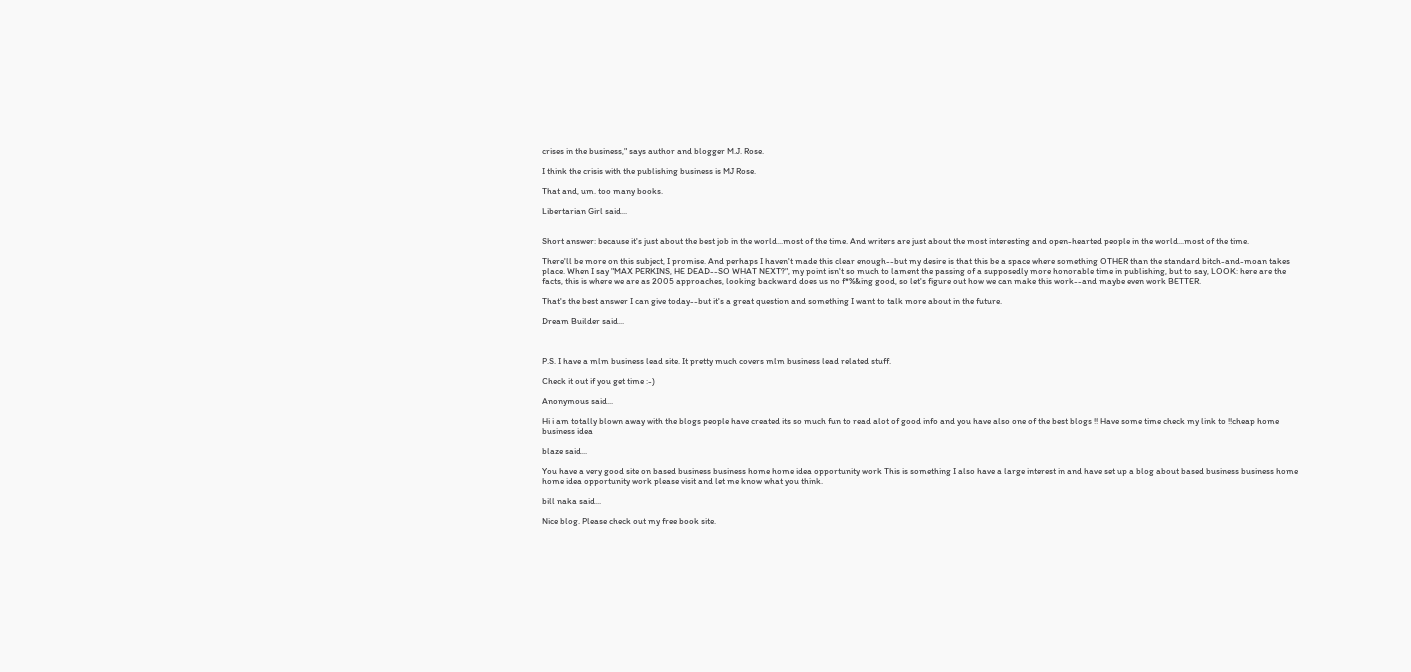crises in the business," says author and blogger M.J. Rose.

I think the crisis with the publishing business is MJ Rose.

That and, um. too many books.

Libertarian Girl said...


Short answer: because it's just about the best job in the world...most of the time. And writers are just about the most interesting and open-hearted people in the world...most of the time.

There'll be more on this subject, I promise. And perhaps I haven't made this clear enough--but my desire is that this be a space where something OTHER than the standard bitch-and-moan takes place. When I say "MAX PERKINS, HE DEAD--SO WHAT NEXT?", my point isn't so much to lament the passing of a supposedly more honorable time in publishing, but to say, LOOK: here are the facts, this is where we are as 2005 approaches, looking backward does us no f*%&ing good, so let's figure out how we can make this work--and maybe even work BETTER.

That's the best answer I can give today--but it's a great question and something I want to talk more about in the future.

Dream Builder said...



P.S. I have a mlm business lead site. It pretty much covers mlm business lead related stuff.

Check it out if you get time :-)

Anonymous said...

Hi i am totally blown away with the blogs people have created its so much fun to read alot of good info and you have also one of the best blogs !! Have some time check my link to !!cheap home business idea

blaze said...

You have a very good site on based business business home home idea opportunity work This is something I also have a large interest in and have set up a blog about based business business home home idea opportunity work please visit and let me know what you think.

bill naka said...

Nice blog. Please check out my free book site.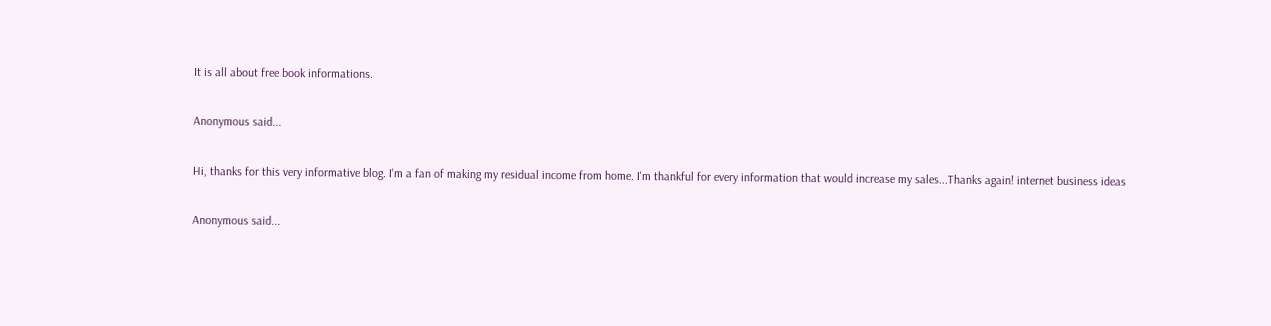It is all about free book informations.

Anonymous said...

Hi, thanks for this very informative blog. I'm a fan of making my residual income from home. I'm thankful for every information that would increase my sales...Thanks again! internet business ideas

Anonymous said...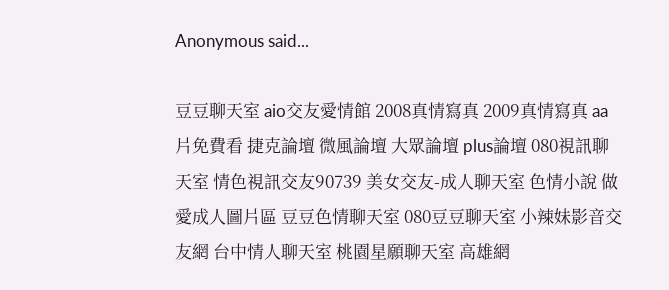Anonymous said...

豆豆聊天室 aio交友愛情館 2008真情寫真 2009真情寫真 aa片免費看 捷克論壇 微風論壇 大眾論壇 plus論壇 080視訊聊天室 情色視訊交友90739 美女交友-成人聊天室 色情小說 做愛成人圖片區 豆豆色情聊天室 080豆豆聊天室 小辣妹影音交友網 台中情人聊天室 桃園星願聊天室 高雄網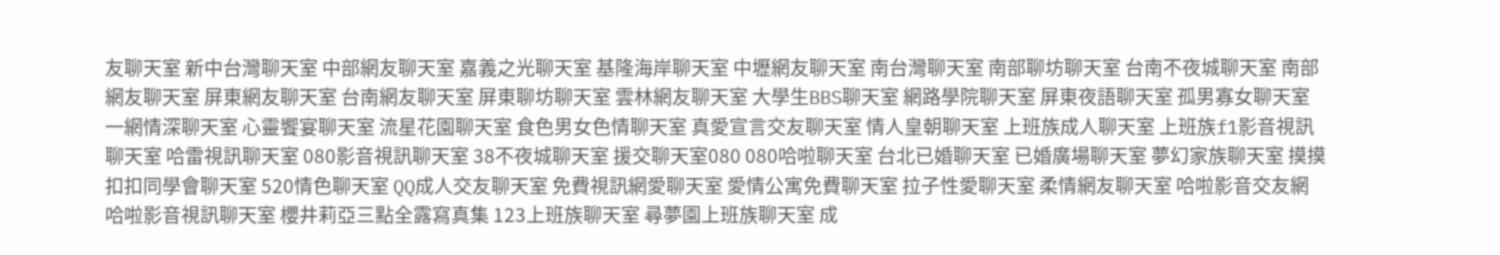友聊天室 新中台灣聊天室 中部網友聊天室 嘉義之光聊天室 基隆海岸聊天室 中壢網友聊天室 南台灣聊天室 南部聊坊聊天室 台南不夜城聊天室 南部網友聊天室 屏東網友聊天室 台南網友聊天室 屏東聊坊聊天室 雲林網友聊天室 大學生BBS聊天室 網路學院聊天室 屏東夜語聊天室 孤男寡女聊天室 一網情深聊天室 心靈饗宴聊天室 流星花園聊天室 食色男女色情聊天室 真愛宣言交友聊天室 情人皇朝聊天室 上班族成人聊天室 上班族f1影音視訊聊天室 哈雷視訊聊天室 080影音視訊聊天室 38不夜城聊天室 援交聊天室080 080哈啦聊天室 台北已婚聊天室 已婚廣場聊天室 夢幻家族聊天室 摸摸扣扣同學會聊天室 520情色聊天室 QQ成人交友聊天室 免費視訊網愛聊天室 愛情公寓免費聊天室 拉子性愛聊天室 柔情網友聊天室 哈啦影音交友網 哈啦影音視訊聊天室 櫻井莉亞三點全露寫真集 123上班族聊天室 尋夢園上班族聊天室 成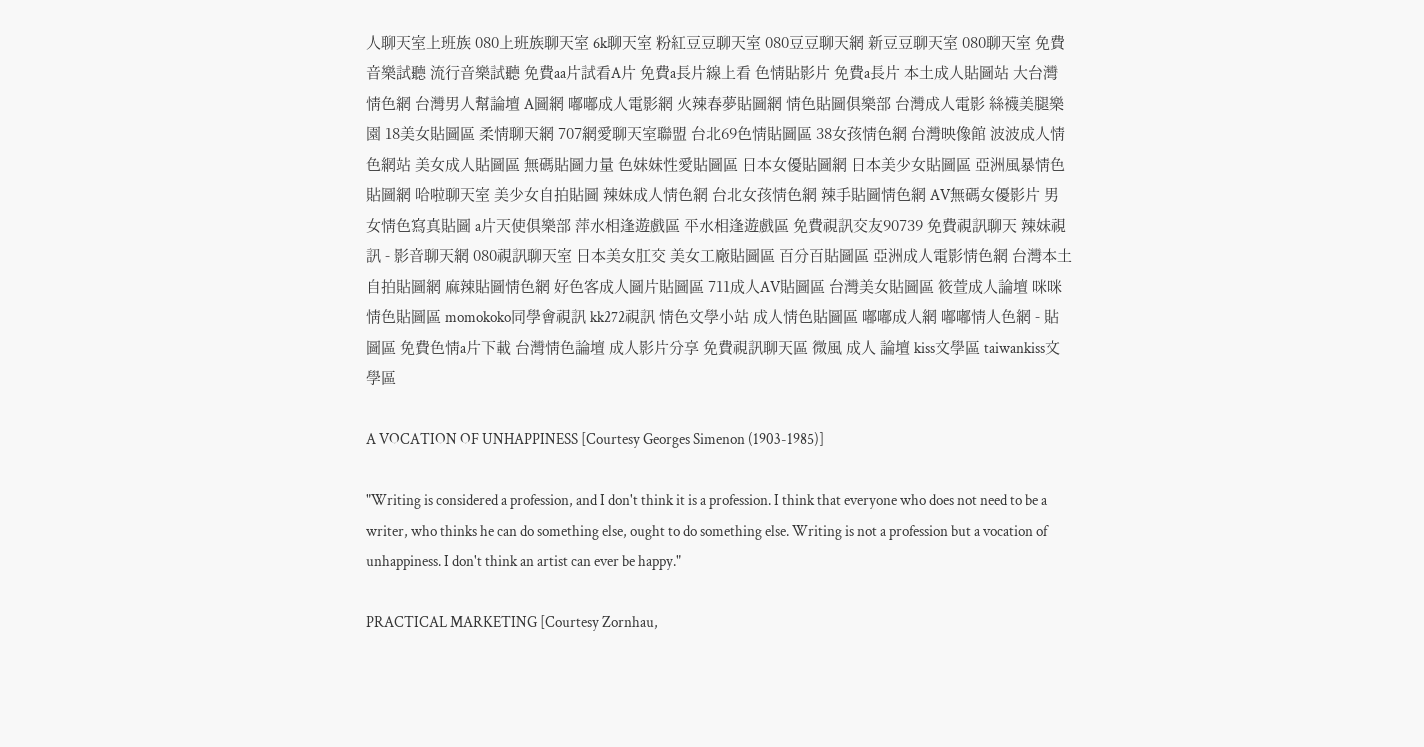人聊天室上班族 080上班族聊天室 6k聊天室 粉紅豆豆聊天室 080豆豆聊天網 新豆豆聊天室 080聊天室 免費音樂試聽 流行音樂試聽 免費aa片試看A片 免費a長片線上看 色情貼影片 免費a長片 本土成人貼圖站 大台灣情色網 台灣男人幫論壇 A圖網 嘟嘟成人電影網 火辣春夢貼圖網 情色貼圖俱樂部 台灣成人電影 絲襪美腿樂園 18美女貼圖區 柔情聊天網 707網愛聊天室聯盟 台北69色情貼圖區 38女孩情色網 台灣映像館 波波成人情色網站 美女成人貼圖區 無碼貼圖力量 色妹妹性愛貼圖區 日本女優貼圖網 日本美少女貼圖區 亞洲風暴情色貼圖網 哈啦聊天室 美少女自拍貼圖 辣妹成人情色網 台北女孩情色網 辣手貼圖情色網 AV無碼女優影片 男女情色寫真貼圖 a片天使俱樂部 萍水相逢遊戲區 平水相逢遊戲區 免費視訊交友90739 免費視訊聊天 辣妹視訊 - 影音聊天網 080視訊聊天室 日本美女肛交 美女工廠貼圖區 百分百貼圖區 亞洲成人電影情色網 台灣本土自拍貼圖網 麻辣貼圖情色網 好色客成人圖片貼圖區 711成人AV貼圖區 台灣美女貼圖區 筱萱成人論壇 咪咪情色貼圖區 momokoko同學會視訊 kk272視訊 情色文學小站 成人情色貼圖區 嘟嘟成人網 嘟嘟情人色網 - 貼圖區 免費色情a片下載 台灣情色論壇 成人影片分享 免費視訊聊天區 微風 成人 論壇 kiss文學區 taiwankiss文學區

A VOCATION OF UNHAPPINESS [Courtesy Georges Simenon (1903-1985)]

"Writing is considered a profession, and I don't think it is a profession. I think that everyone who does not need to be a writer, who thinks he can do something else, ought to do something else. Writing is not a profession but a vocation of unhappiness. I don't think an artist can ever be happy."

PRACTICAL MARKETING [Courtesy Zornhau,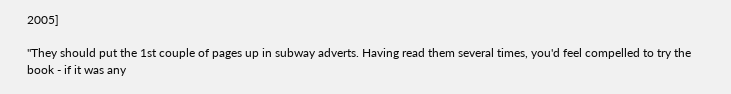2005]

"They should put the 1st couple of pages up in subway adverts. Having read them several times, you'd feel compelled to try the book - if it was any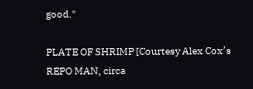good."

PLATE OF SHRIMP [Courtesy Alex Cox’s REPO MAN, circa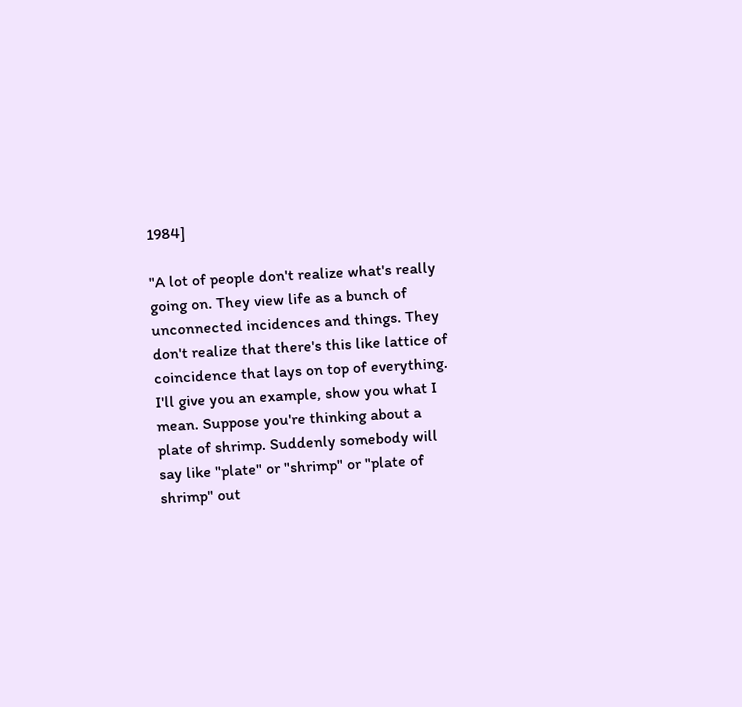1984]

"A lot of people don't realize what's really going on. They view life as a bunch of unconnected incidences and things. They don't realize that there's this like lattice of coincidence that lays on top of everything. I'll give you an example, show you what I mean. Suppose you're thinking about a plate of shrimp. Suddenly somebody will say like "plate" or "shrimp" or "plate of shrimp" out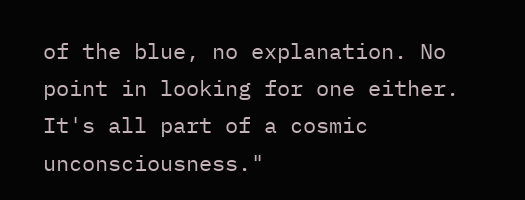of the blue, no explanation. No point in looking for one either. It's all part of a cosmic unconsciousness."